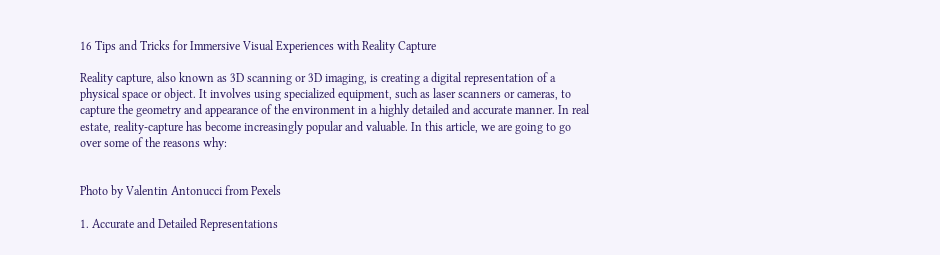16 Tips and Tricks for Immersive Visual Experiences with Reality Capture

Reality capture, also known as 3D scanning or 3D imaging, is creating a digital representation of a physical space or object. It involves using specialized equipment, such as laser scanners or cameras, to capture the geometry and appearance of the environment in a highly detailed and accurate manner. In real estate, reality-capture has become increasingly popular and valuable. In this article, we are going to go over some of the reasons why:


Photo by Valentin Antonucci from Pexels

1. Accurate and Detailed Representations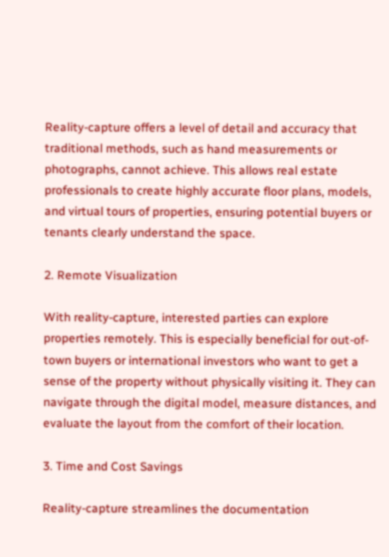Reality-capture offers a level of detail and accuracy that traditional methods, such as hand measurements or photographs, cannot achieve. This allows real estate professionals to create highly accurate floor plans, models, and virtual tours of properties, ensuring potential buyers or tenants clearly understand the space.

2. Remote Visualization

With reality-capture, interested parties can explore properties remotely. This is especially beneficial for out-of-town buyers or international investors who want to get a sense of the property without physically visiting it. They can navigate through the digital model, measure distances, and evaluate the layout from the comfort of their location.

3. Time and Cost Savings

Reality-capture streamlines the documentation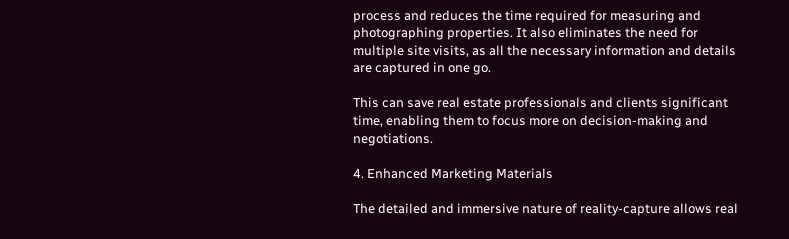process and reduces the time required for measuring and photographing properties. It also eliminates the need for multiple site visits, as all the necessary information and details are captured in one go.

This can save real estate professionals and clients significant time, enabling them to focus more on decision-making and negotiations.

4. Enhanced Marketing Materials

The detailed and immersive nature of reality-capture allows real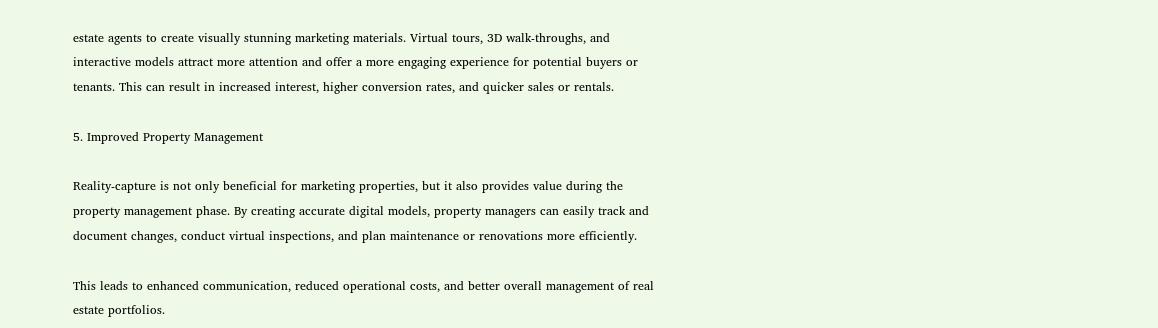estate agents to create visually stunning marketing materials. Virtual tours, 3D walk-throughs, and interactive models attract more attention and offer a more engaging experience for potential buyers or tenants. This can result in increased interest, higher conversion rates, and quicker sales or rentals.

5. Improved Property Management

Reality-capture is not only beneficial for marketing properties, but it also provides value during the property management phase. By creating accurate digital models, property managers can easily track and document changes, conduct virtual inspections, and plan maintenance or renovations more efficiently.

This leads to enhanced communication, reduced operational costs, and better overall management of real estate portfolios.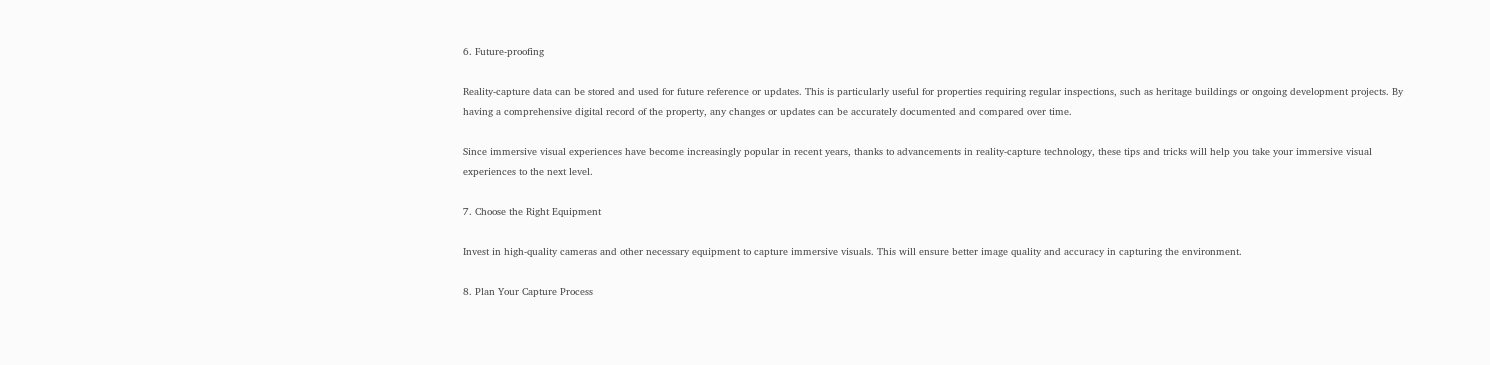6. Future-proofing

Reality-capture data can be stored and used for future reference or updates. This is particularly useful for properties requiring regular inspections, such as heritage buildings or ongoing development projects. By having a comprehensive digital record of the property, any changes or updates can be accurately documented and compared over time.

Since immersive visual experiences have become increasingly popular in recent years, thanks to advancements in reality-capture technology, these tips and tricks will help you take your immersive visual experiences to the next level.

7. Choose the Right Equipment

Invest in high-quality cameras and other necessary equipment to capture immersive visuals. This will ensure better image quality and accuracy in capturing the environment.

8. Plan Your Capture Process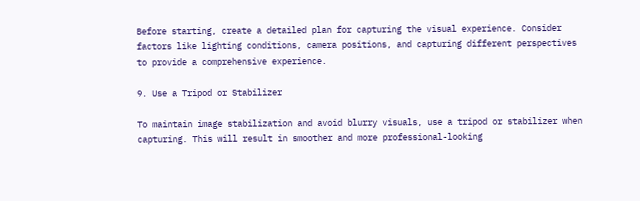Before starting, create a detailed plan for capturing the visual experience. Consider factors like lighting conditions, camera positions, and capturing different perspectives to provide a comprehensive experience.

9. Use a Tripod or Stabilizer

To maintain image stabilization and avoid blurry visuals, use a tripod or stabilizer when capturing. This will result in smoother and more professional-looking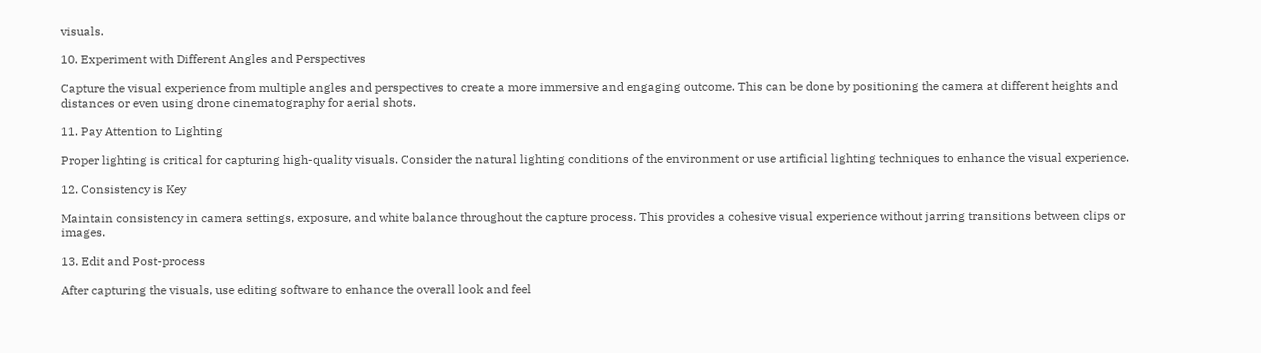visuals.

10. Experiment with Different Angles and Perspectives

Capture the visual experience from multiple angles and perspectives to create a more immersive and engaging outcome. This can be done by positioning the camera at different heights and distances or even using drone cinematography for aerial shots.

11. Pay Attention to Lighting

Proper lighting is critical for capturing high-quality visuals. Consider the natural lighting conditions of the environment or use artificial lighting techniques to enhance the visual experience.

12. Consistency is Key

Maintain consistency in camera settings, exposure, and white balance throughout the capture process. This provides a cohesive visual experience without jarring transitions between clips or images.

13. Edit and Post-process

After capturing the visuals, use editing software to enhance the overall look and feel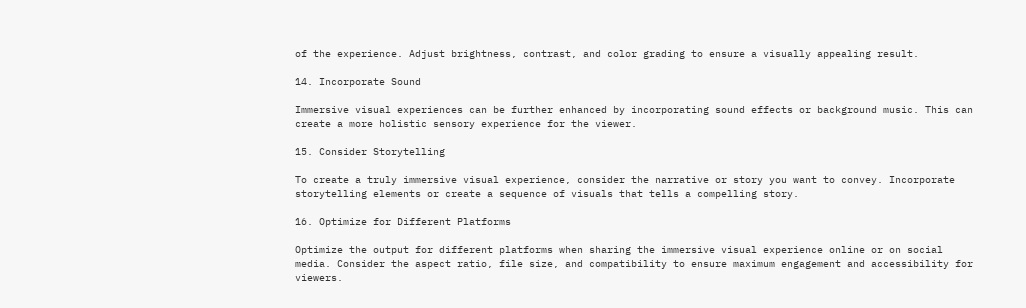of the experience. Adjust brightness, contrast, and color grading to ensure a visually appealing result.

14. Incorporate Sound

Immersive visual experiences can be further enhanced by incorporating sound effects or background music. This can create a more holistic sensory experience for the viewer.

15. Consider Storytelling

To create a truly immersive visual experience, consider the narrative or story you want to convey. Incorporate storytelling elements or create a sequence of visuals that tells a compelling story.

16. Optimize for Different Platforms

Optimize the output for different platforms when sharing the immersive visual experience online or on social media. Consider the aspect ratio, file size, and compatibility to ensure maximum engagement and accessibility for viewers.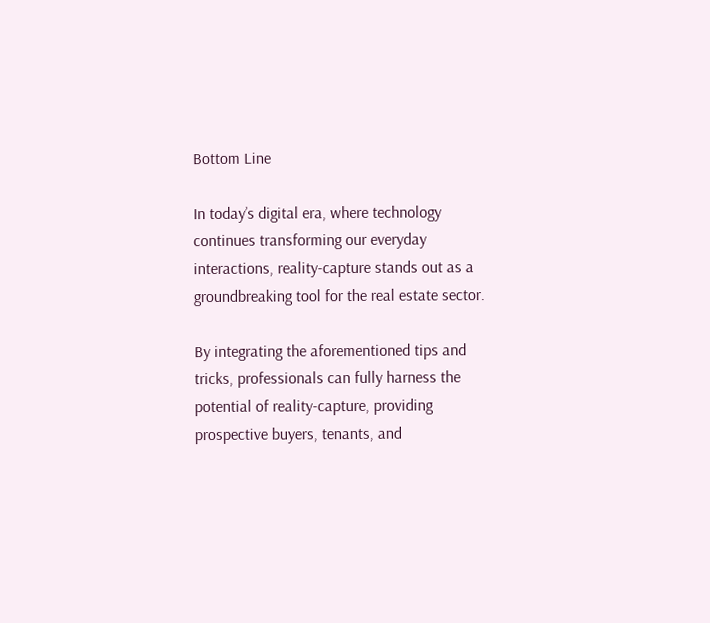Bottom Line

In today’s digital era, where technology continues transforming our everyday interactions, reality-capture stands out as a groundbreaking tool for the real estate sector.

By integrating the aforementioned tips and tricks, professionals can fully harness the potential of reality-capture, providing prospective buyers, tenants, and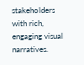stakeholders with rich, engaging visual narratives.